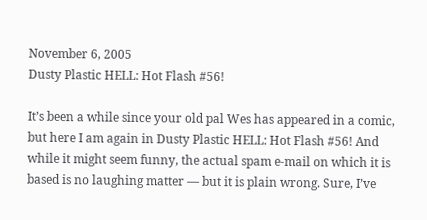November 6, 2005
Dusty Plastic HELL: Hot Flash #56!

It’s been a while since your old pal Wes has appeared in a comic, but here I am again in Dusty Plastic HELL: Hot Flash #56! And while it might seem funny, the actual spam e-mail on which it is based is no laughing matter — but it is plain wrong. Sure, I’ve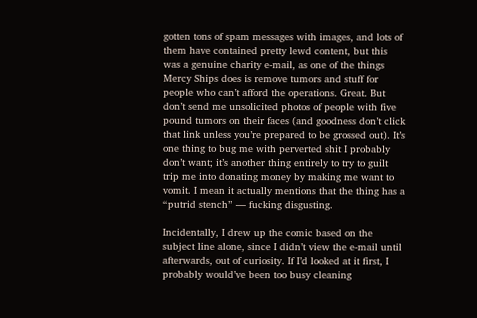gotten tons of spam messages with images, and lots of them have contained pretty lewd content, but this was a genuine charity e-mail, as one of the things Mercy Ships does is remove tumors and stuff for people who can’t afford the operations. Great. But don’t send me unsolicited photos of people with five pound tumors on their faces (and goodness don’t click that link unless you’re prepared to be grossed out). It’s one thing to bug me with perverted shit I probably don’t want; it’s another thing entirely to try to guilt trip me into donating money by making me want to vomit. I mean it actually mentions that the thing has a “putrid stench” — fucking disgusting.

Incidentally, I drew up the comic based on the subject line alone, since I didn’t view the e-mail until afterwards, out of curiosity. If I’d looked at it first, I probably would’ve been too busy cleaning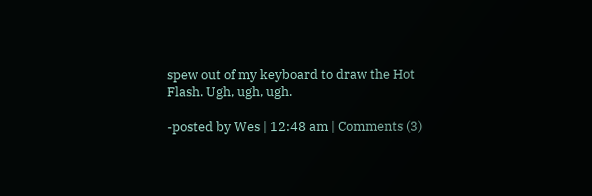spew out of my keyboard to draw the Hot Flash. Ugh, ugh, ugh.

-posted by Wes | 12:48 am | Comments (3)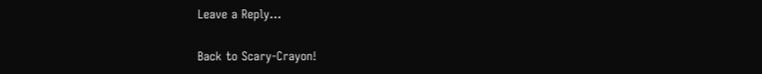Leave a Reply...

Back to Scary-Crayon!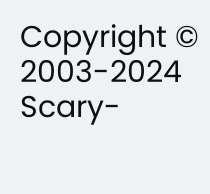Copyright © 2003-2024 Scary-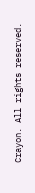Crayon. All rights reserved.